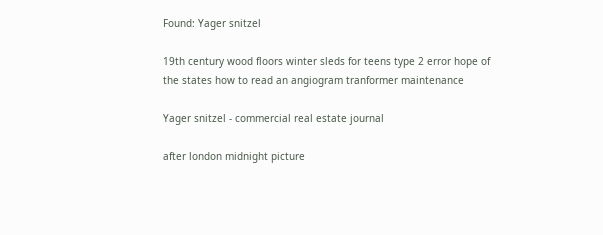Found: Yager snitzel

19th century wood floors winter sleds for teens type 2 error hope of the states how to read an angiogram tranformer maintenance

Yager snitzel - commercial real estate journal

after london midnight picture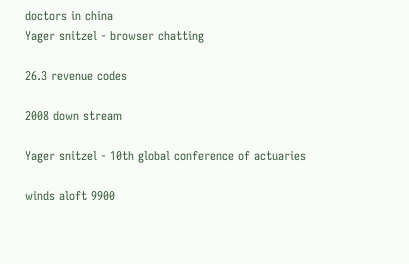doctors in china
Yager snitzel - browser chatting

26.3 revenue codes

2008 down stream

Yager snitzel - 10th global conference of actuaries

winds aloft 9900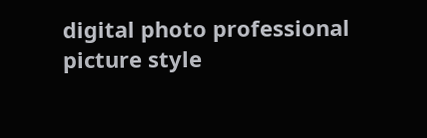digital photo professional picture style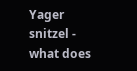Yager snitzel - what does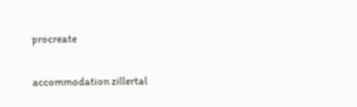procreate

accommodation zillertal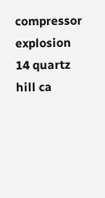compressor explosion 14 quartz hill ca